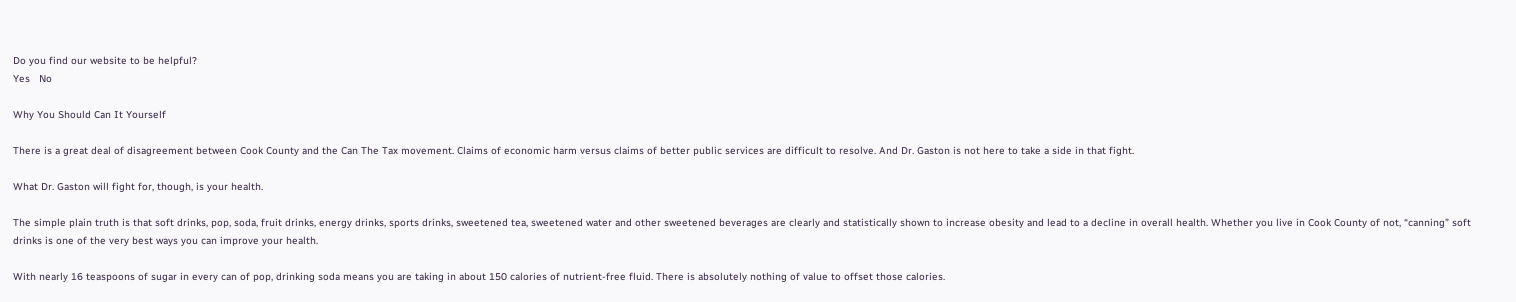Do you find our website to be helpful?
Yes   No

Why You Should Can It Yourself

There is a great deal of disagreement between Cook County and the Can The Tax movement. Claims of economic harm versus claims of better public services are difficult to resolve. And Dr. Gaston is not here to take a side in that fight.

What Dr. Gaston will fight for, though, is your health.

The simple plain truth is that soft drinks, pop, soda, fruit drinks, energy drinks, sports drinks, sweetened tea, sweetened water and other sweetened beverages are clearly and statistically shown to increase obesity and lead to a decline in overall health. Whether you live in Cook County of not, “canning” soft drinks is one of the very best ways you can improve your health.

With nearly 16 teaspoons of sugar in every can of pop, drinking soda means you are taking in about 150 calories of nutrient-free fluid. There is absolutely nothing of value to offset those calories.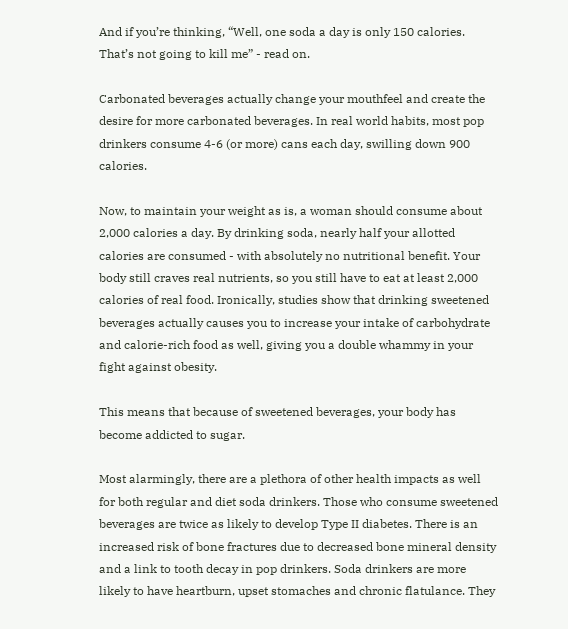And if you’re thinking, “Well, one soda a day is only 150 calories. That’s not going to kill me” - read on.

Carbonated beverages actually change your mouthfeel and create the desire for more carbonated beverages. In real world habits, most pop drinkers consume 4-6 (or more) cans each day, swilling down 900 calories.

Now, to maintain your weight as is, a woman should consume about 2,000 calories a day. By drinking soda, nearly half your allotted calories are consumed - with absolutely no nutritional benefit. Your body still craves real nutrients, so you still have to eat at least 2,000 calories of real food. Ironically, studies show that drinking sweetened beverages actually causes you to increase your intake of carbohydrate and calorie-rich food as well, giving you a double whammy in your fight against obesity.

This means that because of sweetened beverages, your body has become addicted to sugar.

Most alarmingly, there are a plethora of other health impacts as well for both regular and diet soda drinkers. Those who consume sweetened beverages are twice as likely to develop Type II diabetes. There is an increased risk of bone fractures due to decreased bone mineral density and a link to tooth decay in pop drinkers. Soda drinkers are more likely to have heartburn, upset stomaches and chronic flatulance. They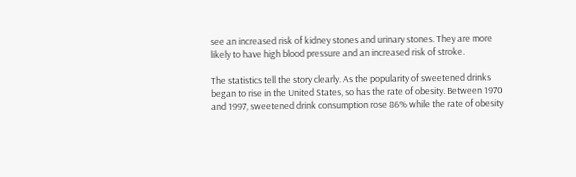see an increased risk of kidney stones and urinary stones. They are more likely to have high blood pressure and an increased risk of stroke.

The statistics tell the story clearly. As the popularity of sweetened drinks began to rise in the United States, so has the rate of obesity. Between 1970 and 1997, sweetened drink consumption rose 86% while the rate of obesity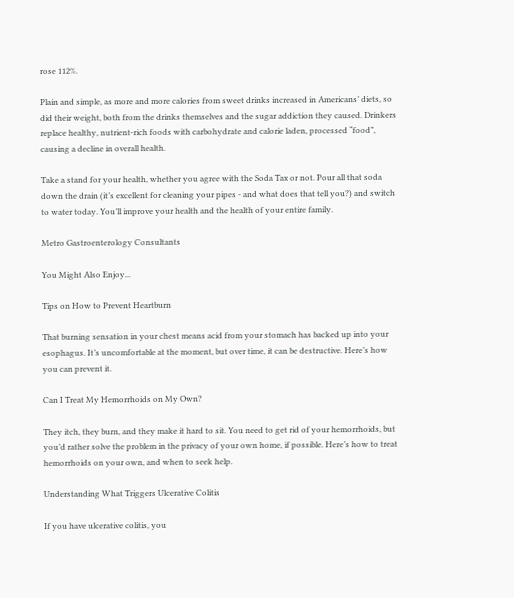rose 112%.

Plain and simple, as more and more calories from sweet drinks increased in Americans’ diets, so did their weight, both from the drinks themselves and the sugar addiction they caused. Drinkers replace healthy, nutrient-rich foods with carbohydrate and calorie laden, processed “food”, causing a decline in overall health.

Take a stand for your health, whether you agree with the Soda Tax or not. Pour all that soda down the drain (it’s excellent for cleaning your pipes - and what does that tell you?) and switch to water today. You’ll improve your health and the health of your entire family.

Metro Gastroenterology Consultants

You Might Also Enjoy...

Tips on How to Prevent Heartburn

That burning sensation in your chest means acid from your stomach has backed up into your esophagus. It’s uncomfortable at the moment, but over time, it can be destructive. Here’s how you can prevent it.

Can I Treat My Hemorrhoids on My Own?

They itch, they burn, and they make it hard to sit. You need to get rid of your hemorrhoids, but you’d rather solve the problem in the privacy of your own home, if possible. Here’s how to treat hemorrhoids on your own, and when to seek help.

Understanding What Triggers Ulcerative Colitis

If you have ulcerative colitis, you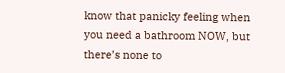know that panicky feeling when you need a bathroom NOW, but there’s none to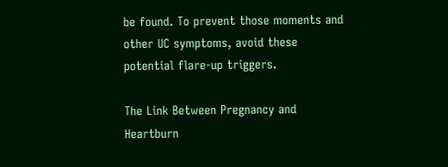be found. To prevent those moments and other UC symptoms, avoid these potential flare-up triggers.

The Link Between Pregnancy and Heartburn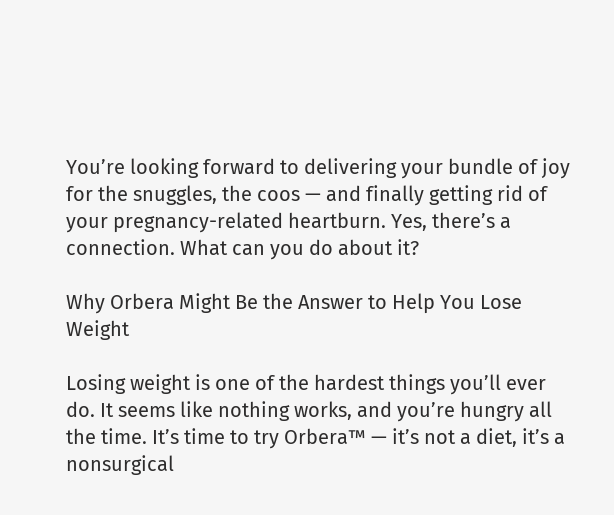You’re looking forward to delivering your bundle of joy for the snuggles, the coos — and finally getting rid of your pregnancy-related heartburn. Yes, there’s a connection. What can you do about it?

Why Orbera Might Be the Answer to Help You Lose Weight

Losing weight is one of the hardest things you’ll ever do. It seems like nothing works, and you’re hungry all the time. It’s time to try Orbera™ — it’s not a diet, it’s a nonsurgical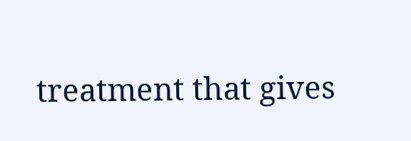treatment that gives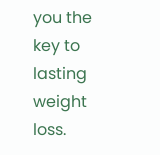you the key to lasting weight loss.